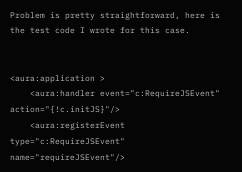Problem is pretty straightforward, here is the test code I wrote for this case.


<aura:application >
    <aura:handler event="c:RequireJSEvent" action="{!c.initJS}"/>
    <aura:registerEvent type="c:RequireJSEvent" name="requireJSEvent"/>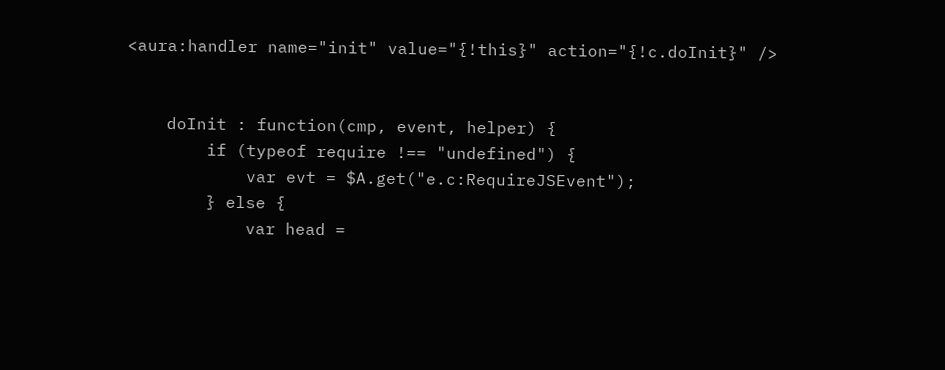<aura:handler name="init" value="{!this}" action="{!c.doInit}" />


    doInit : function(cmp, event, helper) {
        if (typeof require !== "undefined") {
            var evt = $A.get("e.c:RequireJSEvent");
        } else {
            var head =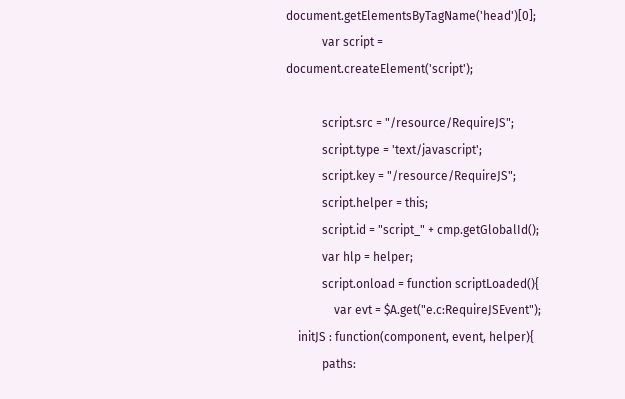document.getElementsByTagName('head')[0];
            var script = document.createElement('script');

            script.src = "/resource/RequireJS";
            script.type = 'text/javascript';
            script.key = "/resource/RequireJS";
            script.helper = this;
            script.id = "script_" + cmp.getGlobalId();
            var hlp = helper;
            script.onload = function scriptLoaded(){
                var evt = $A.get("e.c:RequireJSEvent");
    initJS : function(component, event, helper){
            paths: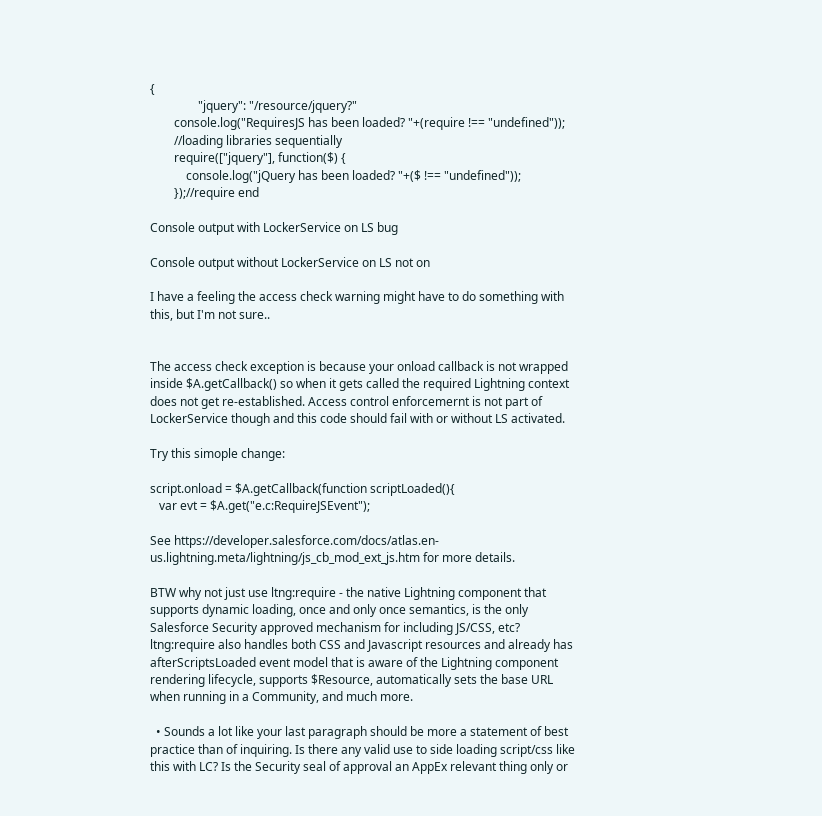{
                "jquery": "/resource/jquery?"
        console.log("RequiresJS has been loaded? "+(require !== "undefined"));
        //loading libraries sequentially
        require(["jquery"], function($) {
            console.log("jQuery has been loaded? "+($ !== "undefined"));
        });//require end

Console output with LockerService on LS bug

Console output without LockerService on LS not on

I have a feeling the access check warning might have to do something with this, but I'm not sure..


The access check exception is because your onload callback is not wrapped inside $A.getCallback() so when it gets called the required Lightning context does not get re-established. Access control enforcemernt is not part of LockerService though and this code should fail with or without LS activated.

Try this simople change:

script.onload = $A.getCallback(function scriptLoaded(){
   var evt = $A.get("e.c:RequireJSEvent");

See https://developer.salesforce.com/docs/atlas.en-us.lightning.meta/lightning/js_cb_mod_ext_js.htm for more details.

BTW why not just use ltng:require - the native Lightning component that supports dynamic loading, once and only once semantics, is the only Salesforce Security approved mechanism for including JS/CSS, etc? ltng:require also handles both CSS and Javascript resources and already has afterScriptsLoaded event model that is aware of the Lightning component rendering lifecycle, supports $Resource, automatically sets the base URL when running in a Community, and much more.

  • Sounds a lot like your last paragraph should be more a statement of best practice than of inquiring. Is there any valid use to side loading script/css like this with LC? Is the Security seal of approval an AppEx relevant thing only or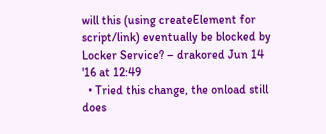will this (using createElement for script/link) eventually be blocked by Locker Service? – drakored Jun 14 '16 at 12:49
  • Tried this change, the onload still does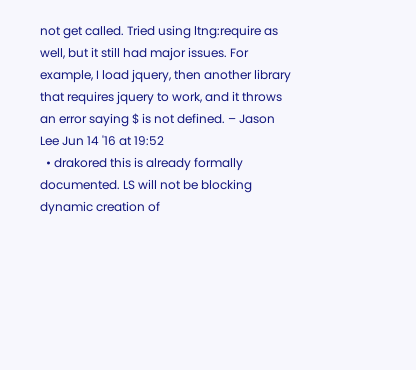not get called. Tried using ltng:require as well, but it still had major issues. For example, I load jquery, then another library that requires jquery to work, and it throws an error saying $ is not defined. – Jason Lee Jun 14 '16 at 19:52
  • drakored this is already formally documented. LS will not be blocking dynamic creation of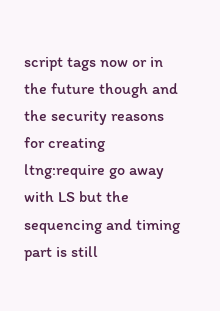script tags now or in the future though and the security reasons for creating ltng:require go away with LS but the sequencing and timing part is still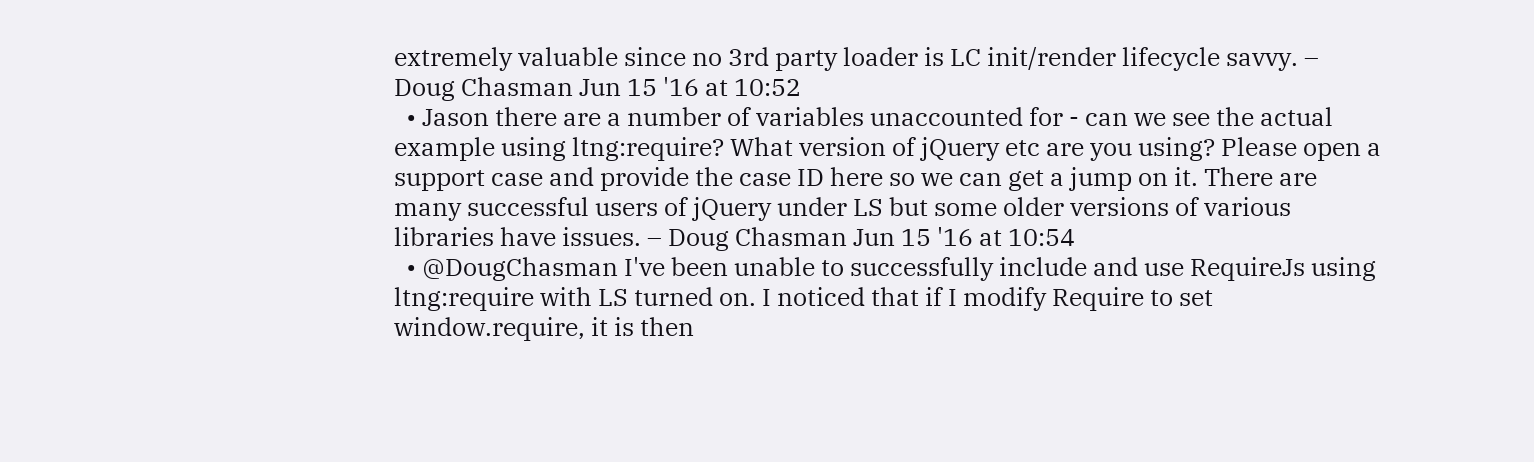extremely valuable since no 3rd party loader is LC init/render lifecycle savvy. – Doug Chasman Jun 15 '16 at 10:52
  • Jason there are a number of variables unaccounted for - can we see the actual example using ltng:require? What version of jQuery etc are you using? Please open a support case and provide the case ID here so we can get a jump on it. There are many successful users of jQuery under LS but some older versions of various libraries have issues. – Doug Chasman Jun 15 '16 at 10:54
  • @DougChasman I've been unable to successfully include and use RequireJs using ltng:require with LS turned on. I noticed that if I modify Require to set window.require, it is then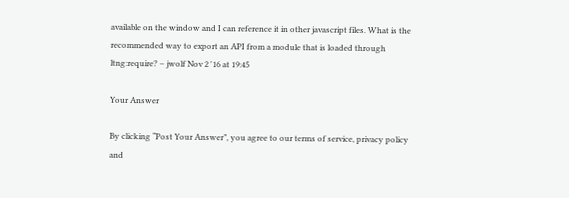available on the window and I can reference it in other javascript files. What is the recommended way to export an API from a module that is loaded through ltng:require? – jwolf Nov 2 '16 at 19:45

Your Answer

By clicking “Post Your Answer”, you agree to our terms of service, privacy policy and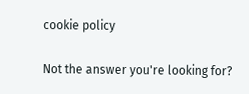cookie policy

Not the answer you're looking for?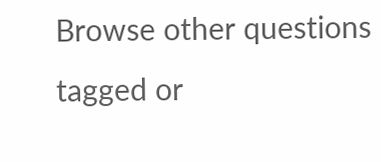Browse other questions tagged or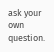ask your own question.